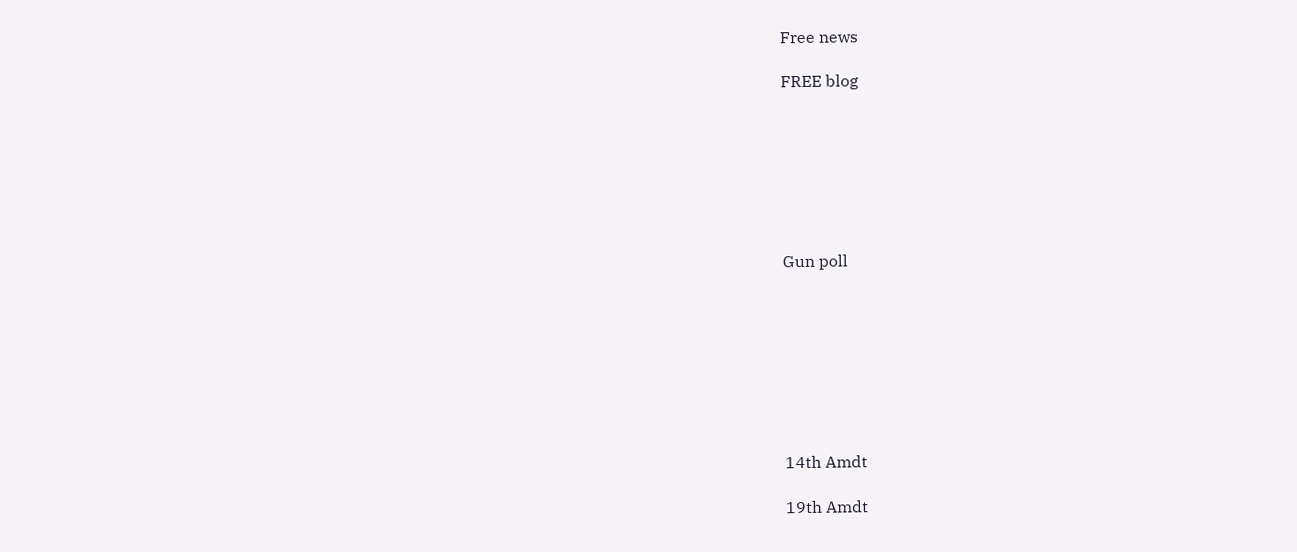Free news

FREE blog







Gun poll








14th Amdt

19th Amdt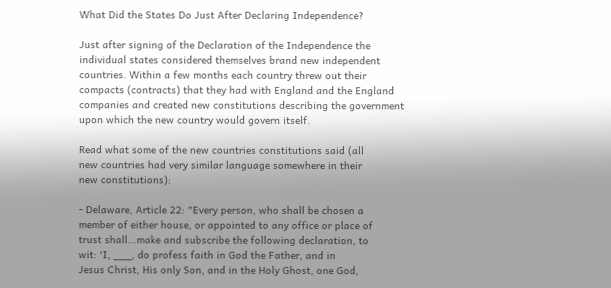What Did the States Do Just After Declaring Independence?

Just after signing of the Declaration of the Independence the
individual states considered themselves brand new independent
countries. Within a few months each country threw out their
compacts (contracts) that they had with England and the England
companies and created new constitutions describing the government
upon which the new country would govern itself.

Read what some of the new countries constitutions said (all
new countries had very similar language somewhere in their
new constitutions):

- Delaware, Article 22: "Every person, who shall be chosen a
member of either house, or appointed to any office or place of
trust shall...make and subscribe the following declaration, to
wit: 'I, ___, do profess faith in God the Father, and in
Jesus Christ, His only Son, and in the Holy Ghost, one God,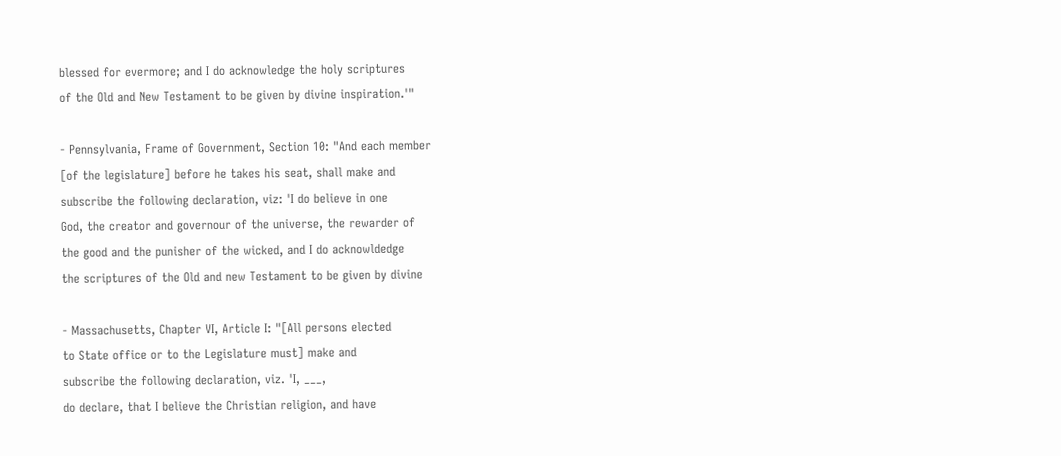blessed for evermore; and I do acknowledge the holy scriptures
of the Old and New Testament to be given by divine inspiration.'"

- Pennsylvania, Frame of Government, Section 10: "And each member
[of the legislature] before he takes his seat, shall make and
subscribe the following declaration, viz: 'I do believe in one
God, the creator and governour of the universe, the rewarder of
the good and the punisher of the wicked, and I do acknowldedge
the scriptures of the Old and new Testament to be given by divine

- Massachusetts, Chapter VI, Article I: "[All persons elected
to State office or to the Legislature must] make and
subscribe the following declaration, viz. 'I, ___,
do declare, that I believe the Christian religion, and have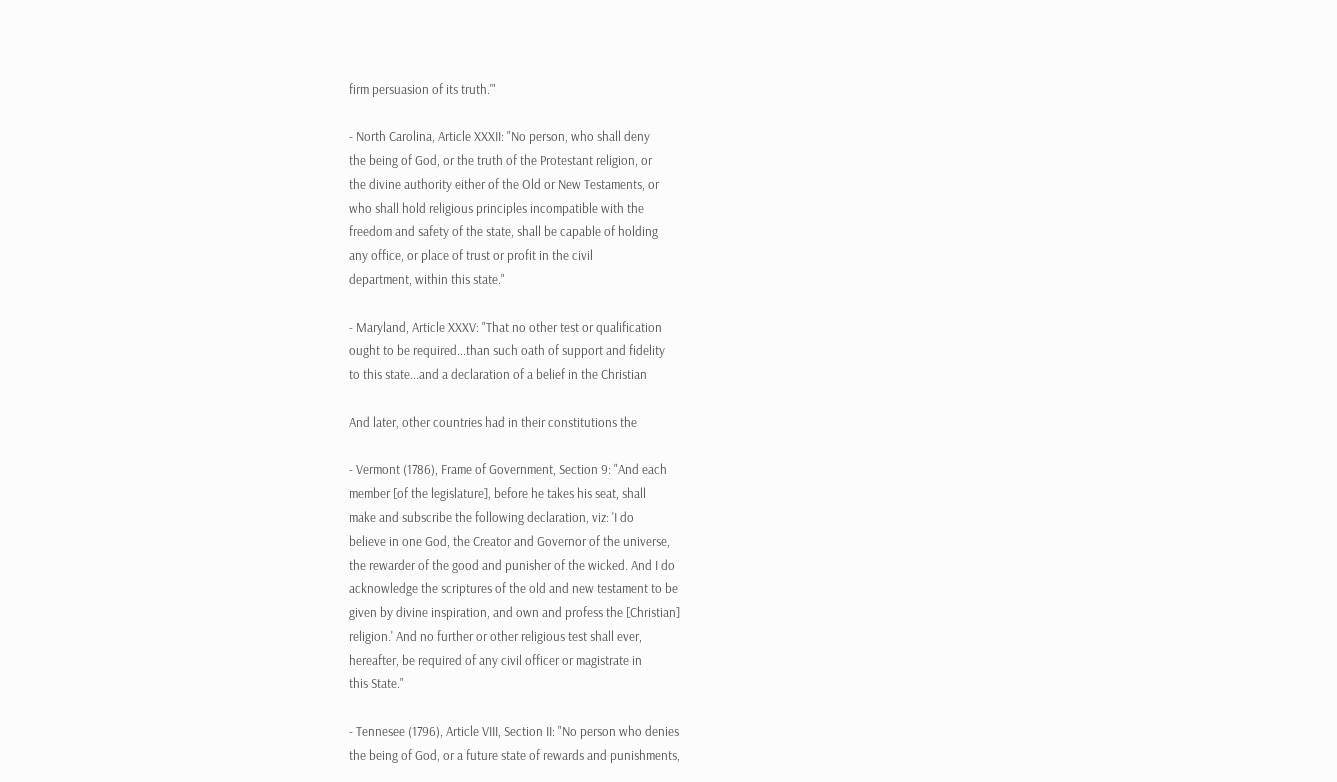firm persuasion of its truth.'"

- North Carolina, Article XXXII: "No person, who shall deny
the being of God, or the truth of the Protestant religion, or
the divine authority either of the Old or New Testaments, or
who shall hold religious principles incompatible with the
freedom and safety of the state, shall be capable of holding
any office, or place of trust or profit in the civil
department, within this state."

- Maryland, Article XXXV: "That no other test or qualification
ought to be required...than such oath of support and fidelity
to this state...and a declaration of a belief in the Christian

And later, other countries had in their constitutions the

- Vermont (1786), Frame of Government, Section 9: "And each
member [of the legislature], before he takes his seat, shall
make and subscribe the following declaration, viz: 'I do
believe in one God, the Creator and Governor of the universe,
the rewarder of the good and punisher of the wicked. And I do
acknowledge the scriptures of the old and new testament to be
given by divine inspiration, and own and profess the [Christian]
religion.' And no further or other religious test shall ever,
hereafter, be required of any civil officer or magistrate in
this State."

- Tennesee (1796), Article VIII, Section II: "No person who denies
the being of God, or a future state of rewards and punishments,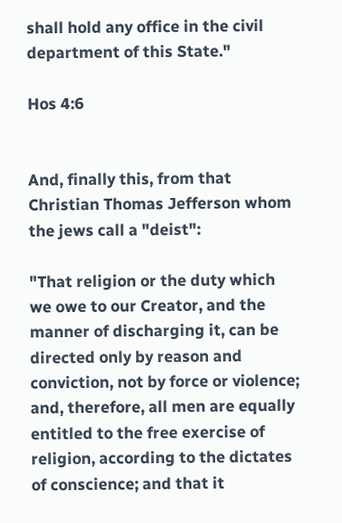shall hold any office in the civil department of this State."

Hos 4:6


And, finally this, from that Christian Thomas Jefferson whom the jews call a "deist":

"That religion or the duty which we owe to our Creator, and the manner of discharging it, can be directed only by reason and conviction, not by force or violence; and, therefore, all men are equally entitled to the free exercise of religion, according to the dictates of conscience; and that it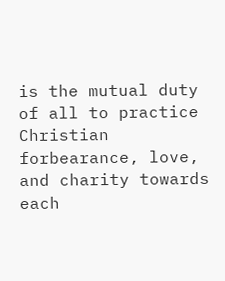is the mutual duty of all to practice Christian forbearance, love, and charity towards each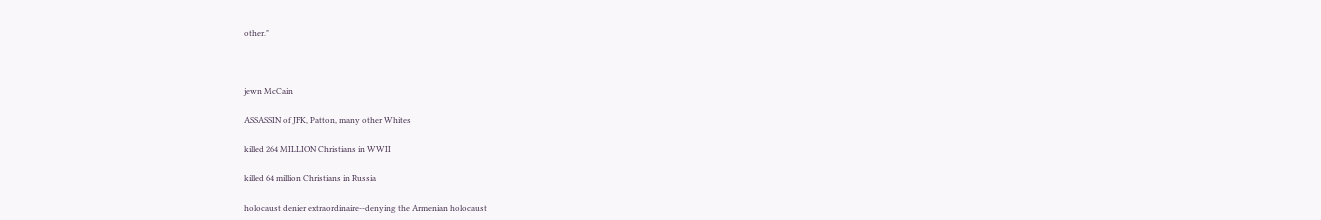other."



jewn McCain

ASSASSIN of JFK, Patton, many other Whites

killed 264 MILLION Christians in WWII

killed 64 million Christians in Russia

holocaust denier extraordinaire--denying the Armenian holocaust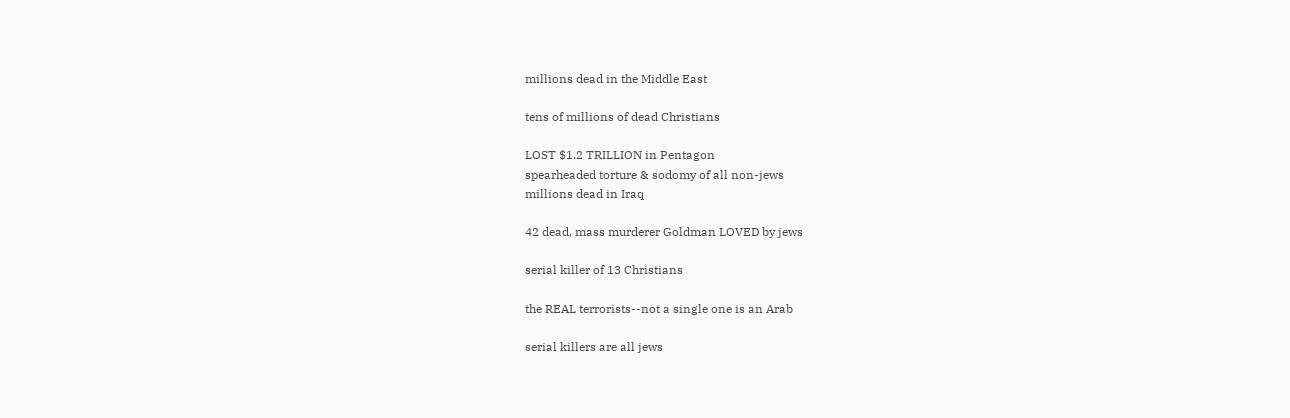millions dead in the Middle East

tens of millions of dead Christians

LOST $1.2 TRILLION in Pentagon
spearheaded torture & sodomy of all non-jews
millions dead in Iraq

42 dead, mass murderer Goldman LOVED by jews

serial killer of 13 Christians

the REAL terrorists--not a single one is an Arab

serial killers are all jews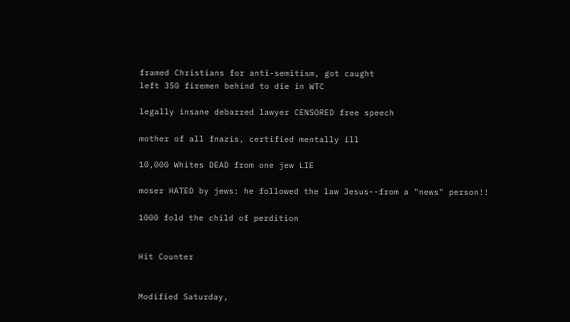framed Christians for anti-semitism, got caught
left 350 firemen behind to die in WTC

legally insane debarred lawyer CENSORED free speech

mother of all fnazis, certified mentally ill

10,000 Whites DEAD from one jew LIE

moser HATED by jews: he followed the law Jesus--from a "news" person!!

1000 fold the child of perdition


Hit Counter


Modified Saturday,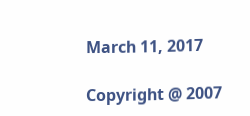March 11, 2017

Copyright @ 2007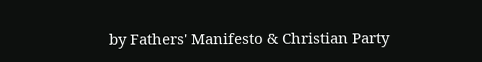by Fathers' Manifesto & Christian Party